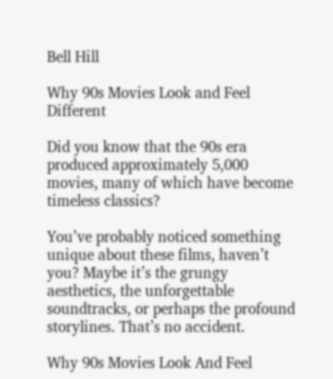Bell Hill

Why 90s Movies Look and Feel Different

Did you know that the 90s era produced approximately 5,000 movies, many of which have become timeless classics?

You’ve probably noticed something unique about these films, haven’t you? Maybe it’s the grungy aesthetics, the unforgettable soundtracks, or perhaps the profound storylines. That’s no accident.

Why 90s Movies Look And Feel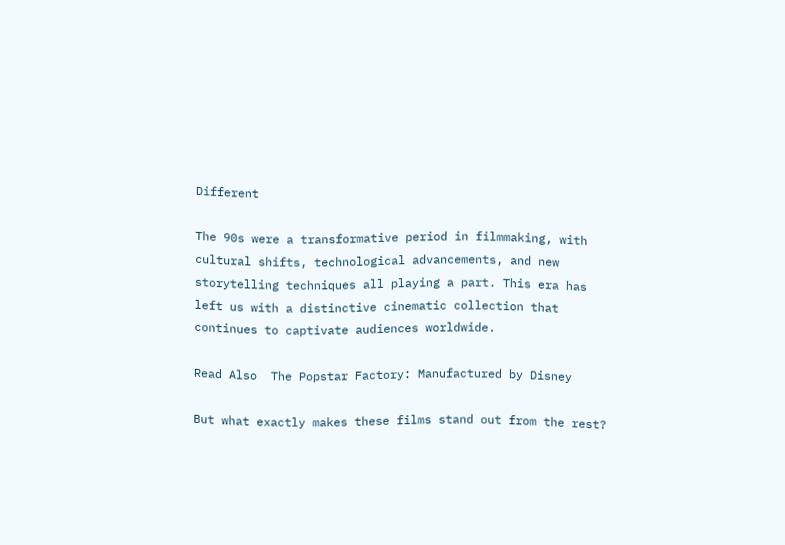Different

The 90s were a transformative period in filmmaking, with cultural shifts, technological advancements, and new storytelling techniques all playing a part. This era has left us with a distinctive cinematic collection that continues to captivate audiences worldwide.

Read Also  The Popstar Factory: Manufactured by Disney

But what exactly makes these films stand out from the rest?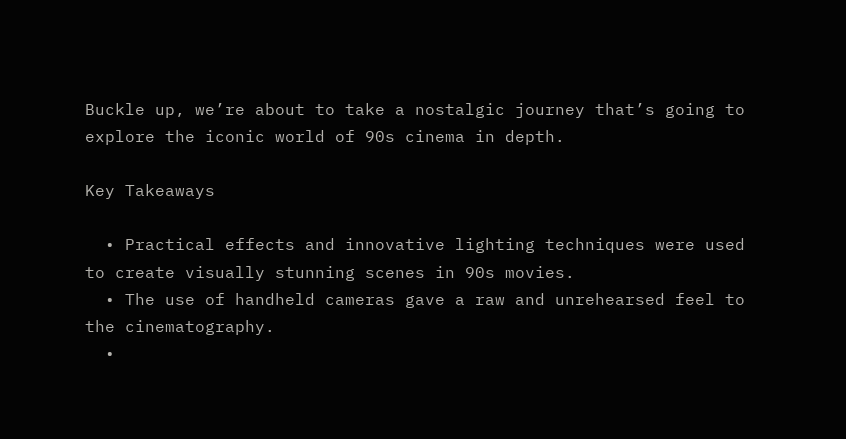Buckle up, we’re about to take a nostalgic journey that’s going to explore the iconic world of 90s cinema in depth.

Key Takeaways

  • Practical effects and innovative lighting techniques were used to create visually stunning scenes in 90s movies.
  • The use of handheld cameras gave a raw and unrehearsed feel to the cinematography.
  •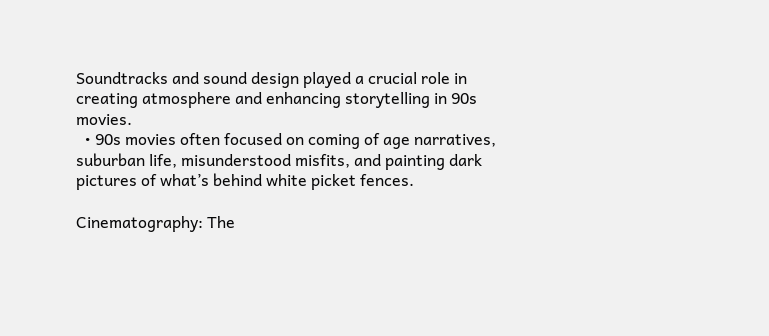Soundtracks and sound design played a crucial role in creating atmosphere and enhancing storytelling in 90s movies.
  • 90s movies often focused on coming of age narratives, suburban life, misunderstood misfits, and painting dark pictures of what’s behind white picket fences.

Cinematography: The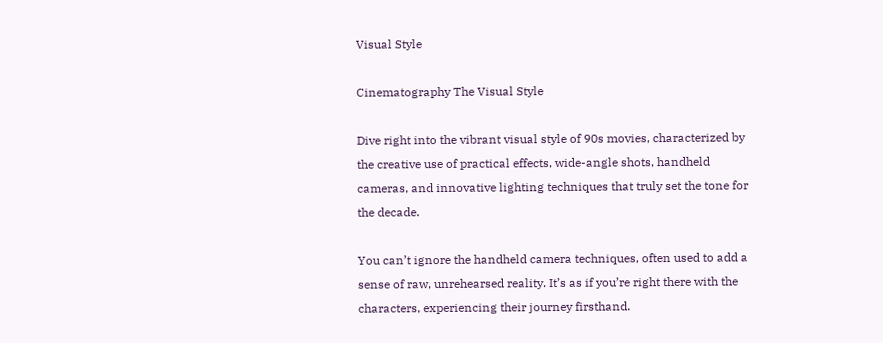Visual Style

Cinematography The Visual Style

Dive right into the vibrant visual style of 90s movies, characterized by the creative use of practical effects, wide-angle shots, handheld cameras, and innovative lighting techniques that truly set the tone for the decade.

You can’t ignore the handheld camera techniques, often used to add a sense of raw, unrehearsed reality. It’s as if you’re right there with the characters, experiencing their journey firsthand.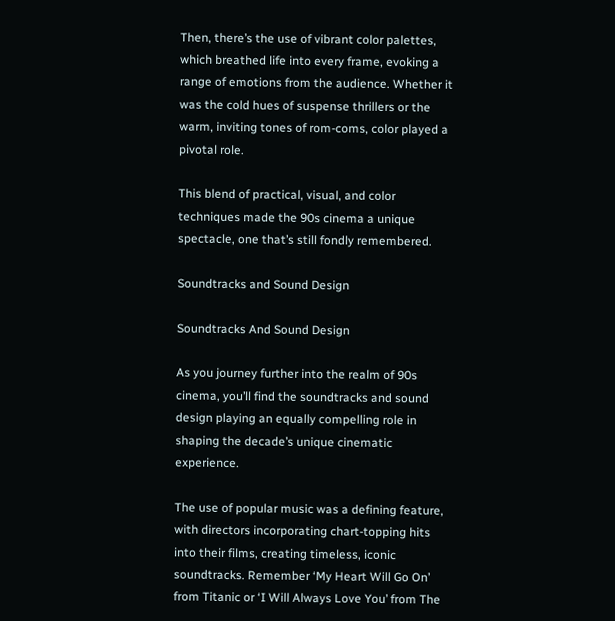Then, there’s the use of vibrant color palettes, which breathed life into every frame, evoking a range of emotions from the audience. Whether it was the cold hues of suspense thrillers or the warm, inviting tones of rom-coms, color played a pivotal role.

This blend of practical, visual, and color techniques made the 90s cinema a unique spectacle, one that’s still fondly remembered.

Soundtracks and Sound Design

Soundtracks And Sound Design

As you journey further into the realm of 90s cinema, you’ll find the soundtracks and sound design playing an equally compelling role in shaping the decade’s unique cinematic experience.

The use of popular music was a defining feature, with directors incorporating chart-topping hits into their films, creating timeless, iconic soundtracks. Remember ‘My Heart Will Go On’ from Titanic or ‘I Will Always Love You’ from The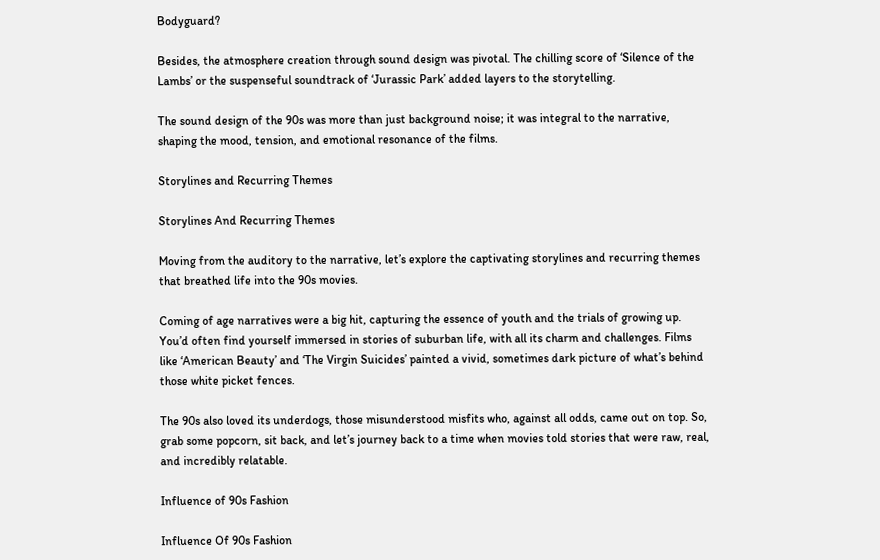Bodyguard?

Besides, the atmosphere creation through sound design was pivotal. The chilling score of ‘Silence of the Lambs’ or the suspenseful soundtrack of ‘Jurassic Park’ added layers to the storytelling.

The sound design of the 90s was more than just background noise; it was integral to the narrative, shaping the mood, tension, and emotional resonance of the films.

Storylines and Recurring Themes

Storylines And Recurring Themes

Moving from the auditory to the narrative, let’s explore the captivating storylines and recurring themes that breathed life into the 90s movies.

Coming of age narratives were a big hit, capturing the essence of youth and the trials of growing up. You’d often find yourself immersed in stories of suburban life, with all its charm and challenges. Films like ‘American Beauty’ and ‘The Virgin Suicides’ painted a vivid, sometimes dark picture of what’s behind those white picket fences.

The 90s also loved its underdogs, those misunderstood misfits who, against all odds, came out on top. So, grab some popcorn, sit back, and let’s journey back to a time when movies told stories that were raw, real, and incredibly relatable.

Influence of 90s Fashion

Influence Of 90s Fashion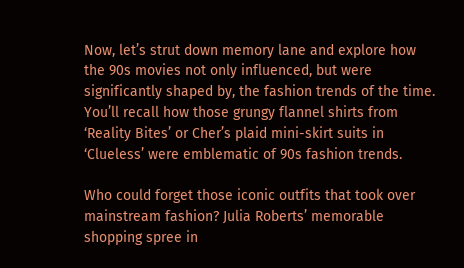Now, let’s strut down memory lane and explore how the 90s movies not only influenced, but were significantly shaped by, the fashion trends of the time. You’ll recall how those grungy flannel shirts from ‘Reality Bites’ or Cher’s plaid mini-skirt suits in ‘Clueless’ were emblematic of 90s fashion trends.

Who could forget those iconic outfits that took over mainstream fashion? Julia Roberts’ memorable shopping spree in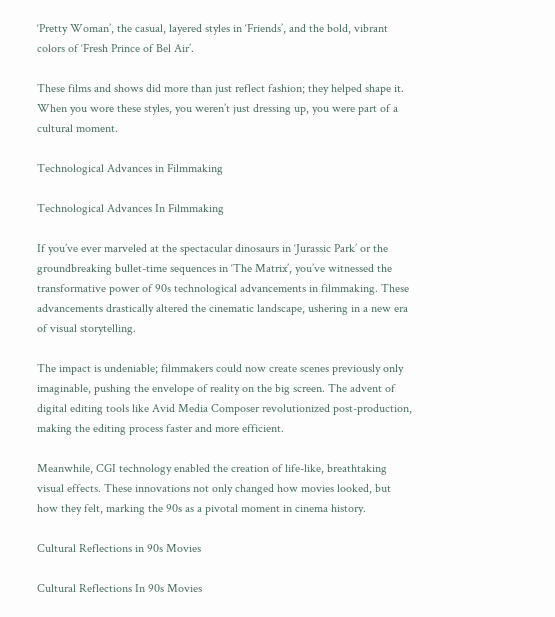‘Pretty Woman’, the casual, layered styles in ‘Friends’, and the bold, vibrant colors of ‘Fresh Prince of Bel Air’.

These films and shows did more than just reflect fashion; they helped shape it. When you wore these styles, you weren’t just dressing up, you were part of a cultural moment.

Technological Advances in Filmmaking

Technological Advances In Filmmaking

If you’ve ever marveled at the spectacular dinosaurs in ‘Jurassic Park’ or the groundbreaking bullet-time sequences in ‘The Matrix’, you’ve witnessed the transformative power of 90s technological advancements in filmmaking. These advancements drastically altered the cinematic landscape, ushering in a new era of visual storytelling.

The impact is undeniable; filmmakers could now create scenes previously only imaginable, pushing the envelope of reality on the big screen. The advent of digital editing tools like Avid Media Composer revolutionized post-production, making the editing process faster and more efficient.

Meanwhile, CGI technology enabled the creation of life-like, breathtaking visual effects. These innovations not only changed how movies looked, but how they felt, marking the 90s as a pivotal moment in cinema history.

Cultural Reflections in 90s Movies

Cultural Reflections In 90s Movies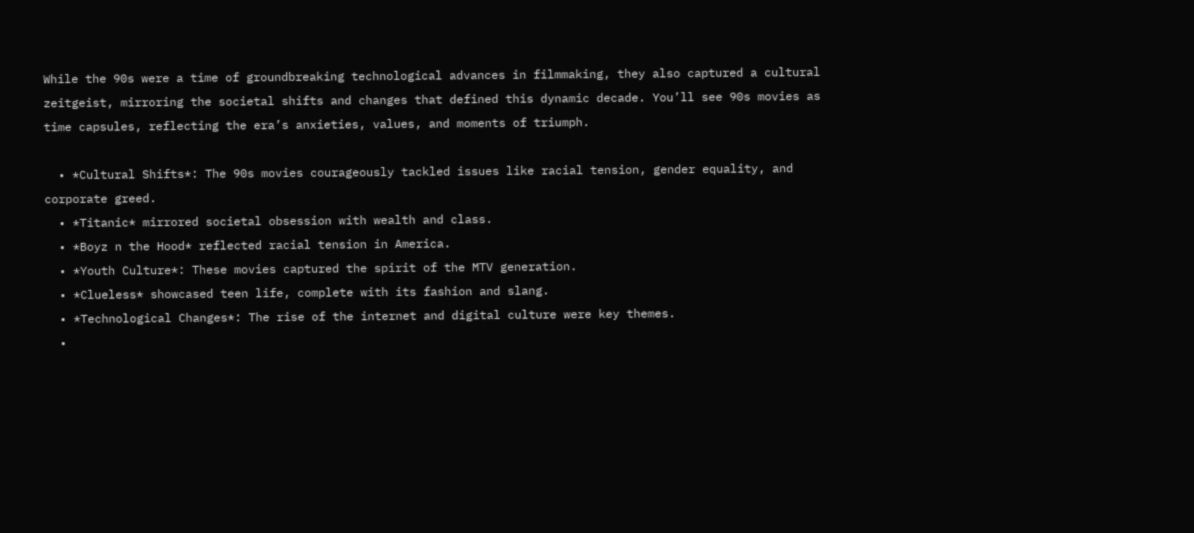While the 90s were a time of groundbreaking technological advances in filmmaking, they also captured a cultural zeitgeist, mirroring the societal shifts and changes that defined this dynamic decade. You’ll see 90s movies as time capsules, reflecting the era’s anxieties, values, and moments of triumph.

  • *Cultural Shifts*: The 90s movies courageously tackled issues like racial tension, gender equality, and corporate greed.
  • *Titanic* mirrored societal obsession with wealth and class.
  • *Boyz n the Hood* reflected racial tension in America.
  • *Youth Culture*: These movies captured the spirit of the MTV generation.
  • *Clueless* showcased teen life, complete with its fashion and slang.
  • *Technological Changes*: The rise of the internet and digital culture were key themes.
  •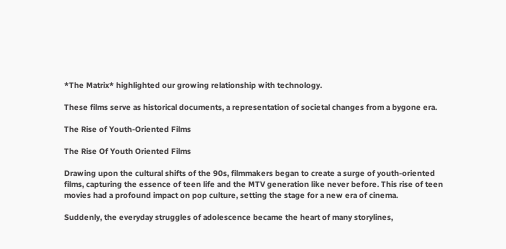*The Matrix* highlighted our growing relationship with technology.

These films serve as historical documents, a representation of societal changes from a bygone era.

The Rise of Youth-Oriented Films

The Rise Of Youth Oriented Films

Drawing upon the cultural shifts of the 90s, filmmakers began to create a surge of youth-oriented films, capturing the essence of teen life and the MTV generation like never before. This rise of teen movies had a profound impact on pop culture, setting the stage for a new era of cinema.

Suddenly, the everyday struggles of adolescence became the heart of many storylines,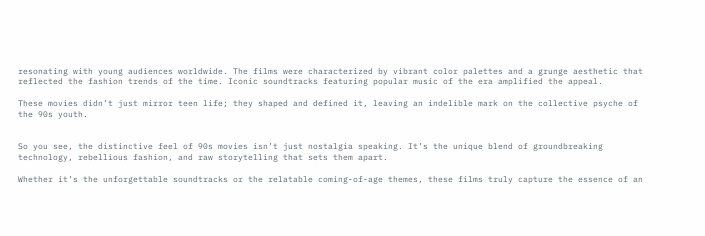resonating with young audiences worldwide. The films were characterized by vibrant color palettes and a grunge aesthetic that reflected the fashion trends of the time. Iconic soundtracks featuring popular music of the era amplified the appeal.

These movies didn’t just mirror teen life; they shaped and defined it, leaving an indelible mark on the collective psyche of the 90s youth.


So you see, the distinctive feel of 90s movies isn’t just nostalgia speaking. It’s the unique blend of groundbreaking technology, rebellious fashion, and raw storytelling that sets them apart.

Whether it’s the unforgettable soundtracks or the relatable coming-of-age themes, these films truly capture the essence of an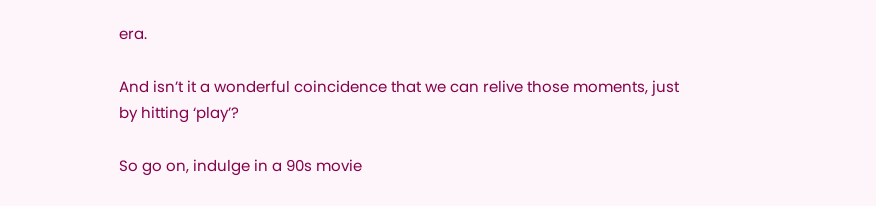era.

And isn’t it a wonderful coincidence that we can relive those moments, just by hitting ‘play’?

So go on, indulge in a 90s movie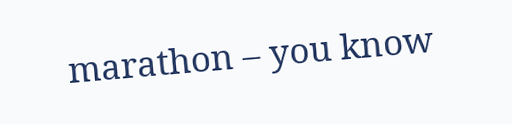marathon – you know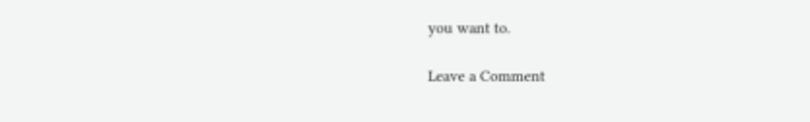you want to.

Leave a Comment